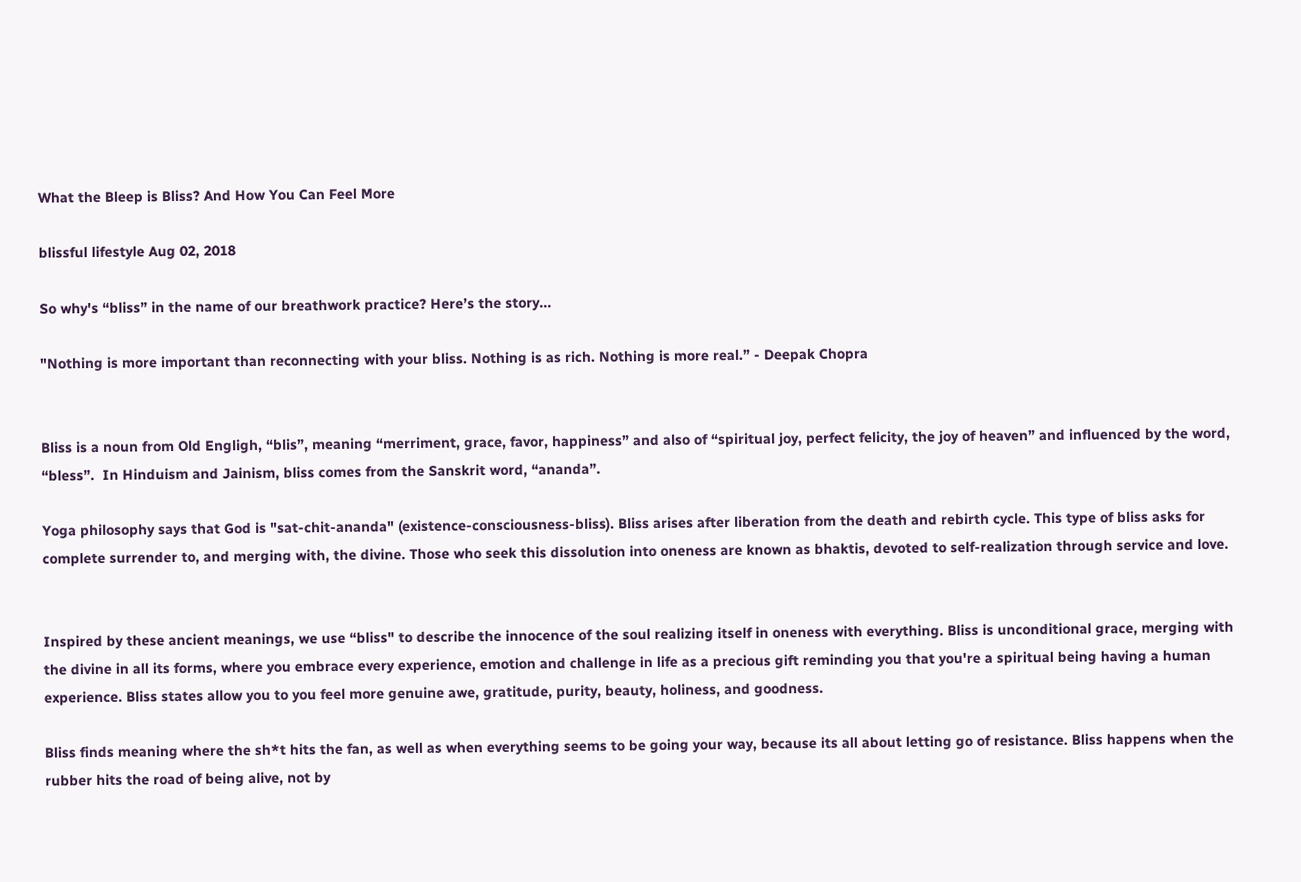What the Bleep is Bliss? And How You Can Feel More

blissful lifestyle Aug 02, 2018

So why's “bliss” in the name of our breathwork practice? Here’s the story...

"Nothing is more important than reconnecting with your bliss. Nothing is as rich. Nothing is more real.” - Deepak Chopra


Bliss is a noun from Old Engligh, “blis”, meaning “merriment, grace, favor, happiness” and also of “spiritual joy, perfect felicity, the joy of heaven” and influenced by the word, “bless”.  In Hinduism and Jainism, bliss comes from the Sanskrit word, “ananda”.

Yoga philosophy says that God is "sat-chit-ananda" (existence-consciousness-bliss). Bliss arises after liberation from the death and rebirth cycle. This type of bliss asks for complete surrender to, and merging with, the divine. Those who seek this dissolution into oneness are known as bhaktis, devoted to self-realization through service and love.


Inspired by these ancient meanings, we use “bliss" to describe the innocence of the soul realizing itself in oneness with everything. Bliss is unconditional grace, merging with the divine in all its forms, where you embrace every experience, emotion and challenge in life as a precious gift reminding you that you're a spiritual being having a human experience. Bliss states allow you to you feel more genuine awe, gratitude, purity, beauty, holiness, and goodness.

Bliss finds meaning where the sh*t hits the fan, as well as when everything seems to be going your way, because its all about letting go of resistance. Bliss happens when the rubber hits the road of being alive, not by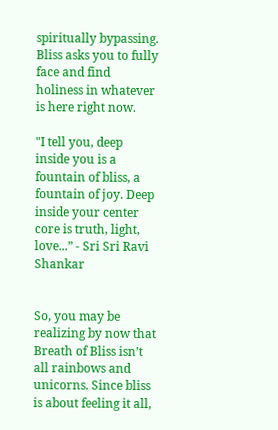spiritually bypassing. Bliss asks you to fully face and find holiness in whatever is here right now.

"I tell you, deep inside you is a fountain of bliss, a fountain of joy. Deep inside your center core is truth, light, love...” - Sri Sri Ravi Shankar


So, you may be realizing by now that Breath of Bliss isn’t all rainbows and unicorns. Since bliss is about feeling it all,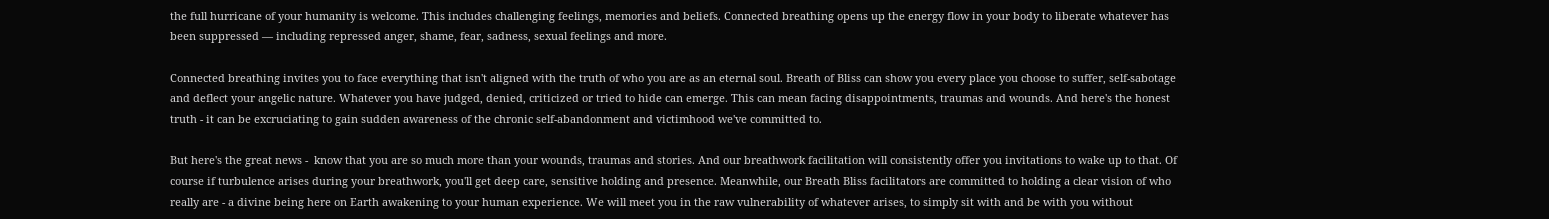the full hurricane of your humanity is welcome. This includes challenging feelings, memories and beliefs. Connected breathing opens up the energy flow in your body to liberate whatever has been suppressed — including repressed anger, shame, fear, sadness, sexual feelings and more.

Connected breathing invites you to face everything that isn't aligned with the truth of who you are as an eternal soul. Breath of Bliss can show you every place you choose to suffer, self-sabotage and deflect your angelic nature. Whatever you have judged, denied, criticized or tried to hide can emerge. This can mean facing disappointments, traumas and wounds. And here's the honest truth - it can be excruciating to gain sudden awareness of the chronic self-abandonment and victimhood we've committed to.

But here's the great news -  know that you are so much more than your wounds, traumas and stories. And our breathwork facilitation will consistently offer you invitations to wake up to that. Of course if turbulence arises during your breathwork, you'll get deep care, sensitive holding and presence. Meanwhile, our Breath Bliss facilitators are committed to holding a clear vision of who really are - a divine being here on Earth awakening to your human experience. We will meet you in the raw vulnerability of whatever arises, to simply sit with and be with you without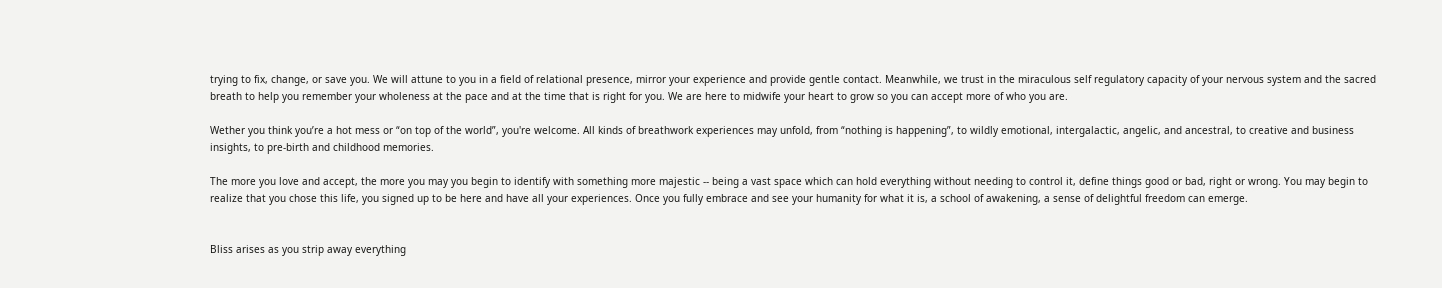trying to fix, change, or save you. We will attune to you in a field of relational presence, mirror your experience and provide gentle contact. Meanwhile, we trust in the miraculous self regulatory capacity of your nervous system and the sacred breath to help you remember your wholeness at the pace and at the time that is right for you. We are here to midwife your heart to grow so you can accept more of who you are.

Wether you think you’re a hot mess or “on top of the world”, you're welcome. All kinds of breathwork experiences may unfold, from “nothing is happening”, to wildly emotional, intergalactic, angelic, and ancestral, to creative and business insights, to pre-birth and childhood memories.

The more you love and accept, the more you may you begin to identify with something more majestic -- being a vast space which can hold everything without needing to control it, define things good or bad, right or wrong. You may begin to realize that you chose this life, you signed up to be here and have all your experiences. Once you fully embrace and see your humanity for what it is, a school of awakening, a sense of delightful freedom can emerge.


Bliss arises as you strip away everything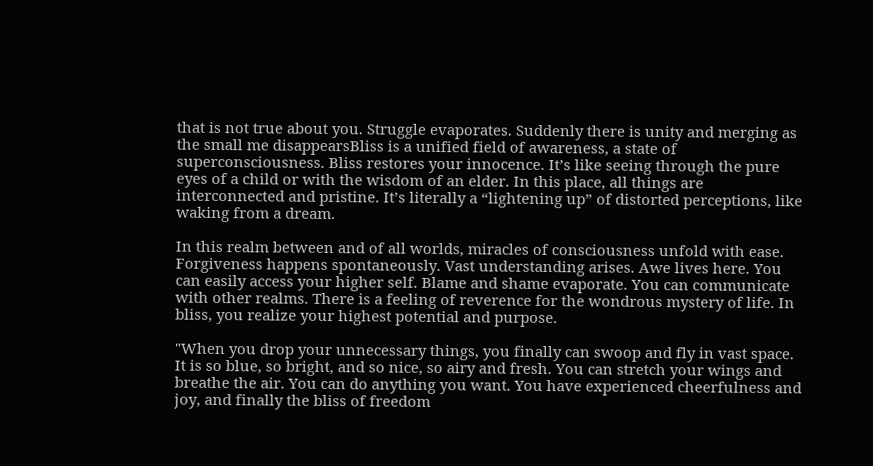that is not true about you. Struggle evaporates. Suddenly there is unity and merging as the small me disappearsBliss is a unified field of awareness, a state of superconsciousness. Bliss restores your innocence. It’s like seeing through the pure eyes of a child or with the wisdom of an elder. In this place, all things are interconnected and pristine. It’s literally a “lightening up” of distorted perceptions, like waking from a dream.

In this realm between and of all worlds, miracles of consciousness unfold with ease. Forgiveness happens spontaneously. Vast understanding arises. Awe lives here. You can easily access your higher self. Blame and shame evaporate. You can communicate with other realms. There is a feeling of reverence for the wondrous mystery of life. In bliss, you realize your highest potential and purpose.

"When you drop your unnecessary things, you finally can swoop and fly in vast space. It is so blue, so bright, and so nice, so airy and fresh. You can stretch your wings and breathe the air. You can do anything you want. You have experienced cheerfulness and joy, and finally the bliss of freedom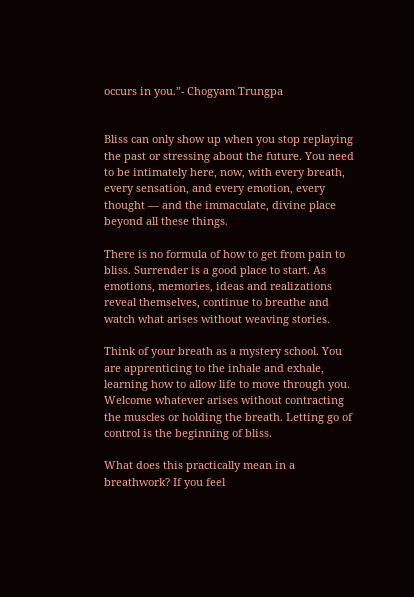occurs in you.”- Chogyam Trungpa


Bliss can only show up when you stop replaying the past or stressing about the future. You need to be intimately here, now, with every breath, every sensation, and every emotion, every thought — and the immaculate, divine place beyond all these things.

There is no formula of how to get from pain to bliss. Surrender is a good place to start. As emotions, memories, ideas and realizations reveal themselves, continue to breathe and watch what arises without weaving stories.

Think of your breath as a mystery school. You are apprenticing to the inhale and exhale, learning how to allow life to move through you. Welcome whatever arises without contracting the muscles or holding the breath. Letting go of control is the beginning of bliss.

What does this practically mean in a breathwork? If you feel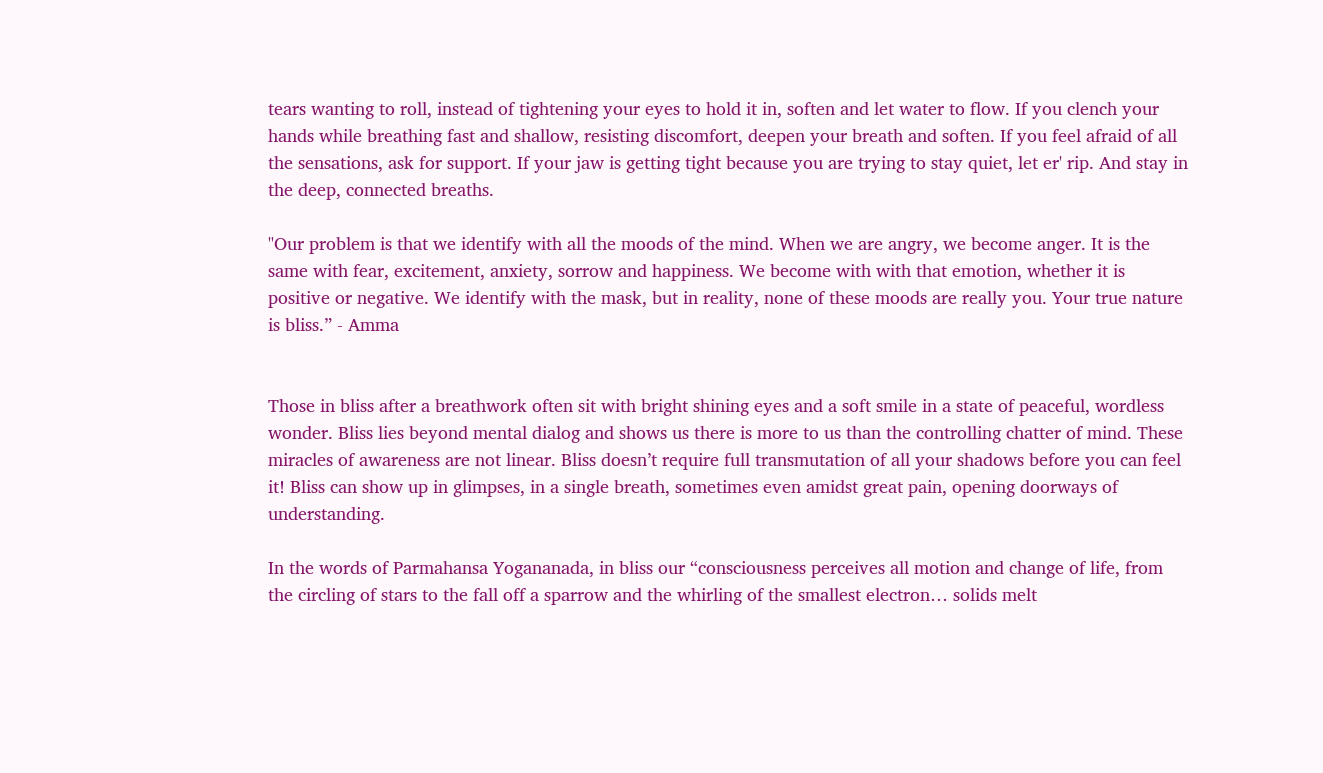tears wanting to roll, instead of tightening your eyes to hold it in, soften and let water to flow. If you clench your hands while breathing fast and shallow, resisting discomfort, deepen your breath and soften. If you feel afraid of all the sensations, ask for support. If your jaw is getting tight because you are trying to stay quiet, let er' rip. And stay in the deep, connected breaths.

"Our problem is that we identify with all the moods of the mind. When we are angry, we become anger. It is the same with fear, excitement, anxiety, sorrow and happiness. We become with with that emotion, whether it is positive or negative. We identify with the mask, but in reality, none of these moods are really you. Your true nature is bliss.” - Amma


Those in bliss after a breathwork often sit with bright shining eyes and a soft smile in a state of peaceful, wordless wonder. Bliss lies beyond mental dialog and shows us there is more to us than the controlling chatter of mind. These miracles of awareness are not linear. Bliss doesn’t require full transmutation of all your shadows before you can feel it! Bliss can show up in glimpses, in a single breath, sometimes even amidst great pain, opening doorways of understanding.

In the words of Parmahansa Yogananada, in bliss our “consciousness perceives all motion and change of life, from the circling of stars to the fall off a sparrow and the whirling of the smallest electron… solids melt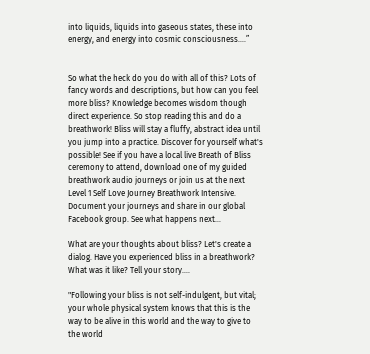into liquids, liquids into gaseous states, these into energy, and energy into cosmic consciousness….”


So what the heck do you do with all of this? Lots of fancy words and descriptions, but how can you feel more bliss? Knowledge becomes wisdom though direct experience. So stop reading this and do a breathwork! Bliss will stay a fluffy, abstract idea until you jump into a practice. Discover for yourself what's possible! See if you have a local live Breath of Bliss ceremony to attend, download one of my guided breathwork audio journeys or join us at the next Level 1 Self Love Journey Breathwork Intensive. Document your journeys and share in our global Facebook group. See what happens next…

What are your thoughts about bliss? Let's create a dialog. Have you experienced bliss in a breathwork? What was it like? Tell your story….

"Following your bliss is not self-indulgent, but vital; your whole physical system knows that this is the way to be alive in this world and the way to give to the world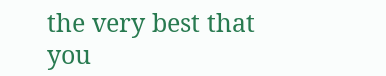the very best that you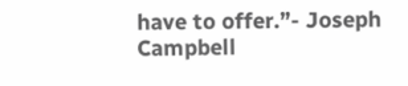have to offer.”- Joseph Campbell